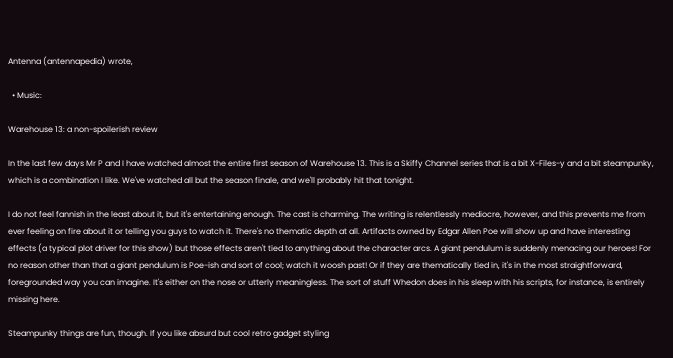Antenna (antennapedia) wrote,

  • Music:

Warehouse 13: a non-spoilerish review

In the last few days Mr P and I have watched almost the entire first season of Warehouse 13. This is a Skiffy Channel series that is a bit X-Files-y and a bit steampunky, which is a combination I like. We've watched all but the season finale, and we'll probably hit that tonight.

I do not feel fannish in the least about it, but it's entertaining enough. The cast is charming. The writing is relentlessly mediocre, however, and this prevents me from ever feeling on fire about it or telling you guys to watch it. There's no thematic depth at all. Artifacts owned by Edgar Allen Poe will show up and have interesting effects (a typical plot driver for this show) but those effects aren't tied to anything about the character arcs. A giant pendulum is suddenly menacing our heroes! For no reason other than that a giant pendulum is Poe-ish and sort of cool; watch it woosh past! Or if they are thematically tied in, it's in the most straightforward, foregrounded way you can imagine. It's either on the nose or utterly meaningless. The sort of stuff Whedon does in his sleep with his scripts, for instance, is entirely missing here.

Steampunky things are fun, though. If you like absurd but cool retro gadget styling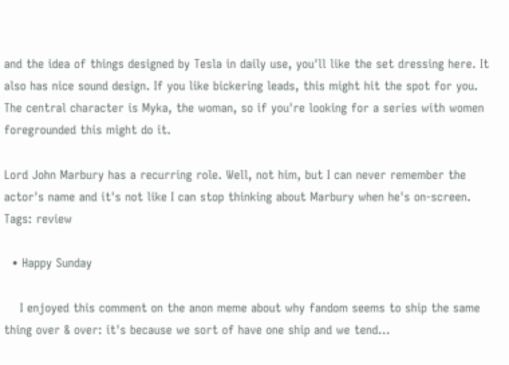and the idea of things designed by Tesla in daily use, you'll like the set dressing here. It also has nice sound design. If you like bickering leads, this might hit the spot for you. The central character is Myka, the woman, so if you're looking for a series with women foregrounded this might do it.

Lord John Marbury has a recurring role. Well, not him, but I can never remember the actor's name and it's not like I can stop thinking about Marbury when he's on-screen.
Tags: review

  • Happy Sunday

    I enjoyed this comment on the anon meme about why fandom seems to ship the same thing over & over: it's because we sort of have one ship and we tend…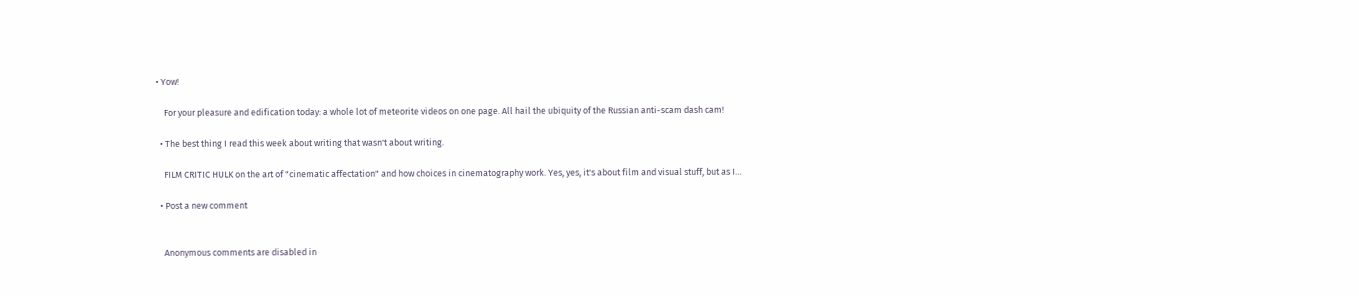• Yow!

    For your pleasure and edification today: a whole lot of meteorite videos on one page. All hail the ubiquity of the Russian anti-scam dash cam!

  • The best thing I read this week about writing that wasn't about writing.

    FILM CRITIC HULK on the art of "cinematic affectation" and how choices in cinematography work. Yes, yes, it's about film and visual stuff, but as I…

  • Post a new comment


    Anonymous comments are disabled in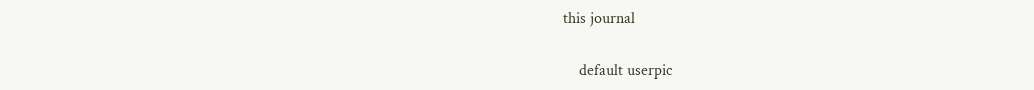this journal

    default userpic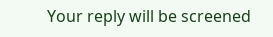Your reply will be screened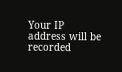Your IP address will be recorded